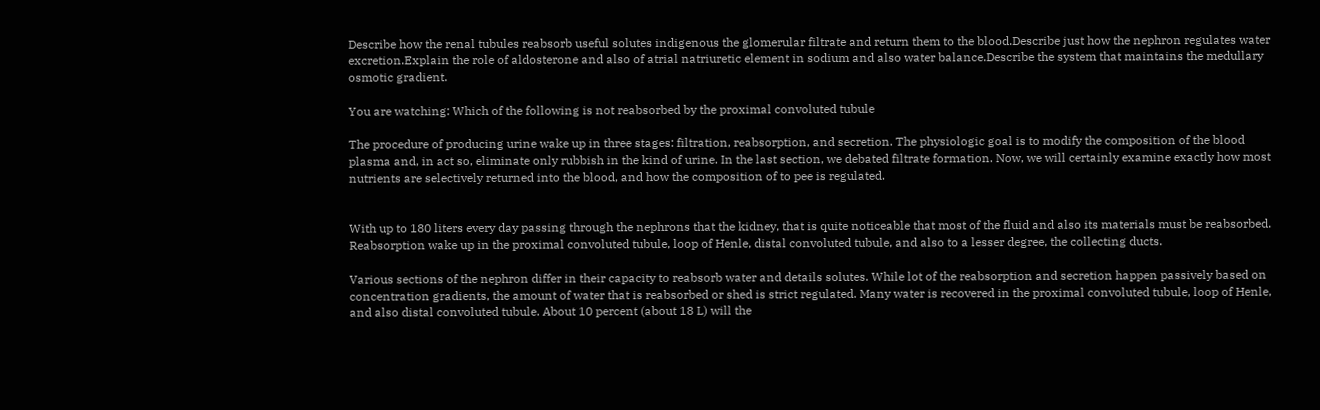Describe how the renal tubules reabsorb useful solutes indigenous the glomerular filtrate and return them to the blood.Describe just how the nephron regulates water excretion.Explain the role of aldosterone and also of atrial natriuretic element in sodium and also water balance.Describe the system that maintains the medullary osmotic gradient.

You are watching: Which of the following is not reabsorbed by the proximal convoluted tubule

The procedure of producing urine wake up in three stages: filtration, reabsorption, and secretion. The physiologic goal is to modify the composition of the blood plasma and, in act so, eliminate only rubbish in the kind of urine. In the last section, we debated filtrate formation. Now, we will certainly examine exactly how most nutrients are selectively returned into the blood, and how the composition of to pee is regulated.


With up to 180 liters every day passing through the nephrons that the kidney, that is quite noticeable that most of the fluid and also its materials must be reabsorbed. Reabsorption wake up in the proximal convoluted tubule, loop of Henle, distal convoluted tubule, and also to a lesser degree, the collecting ducts.

Various sections of the nephron differ in their capacity to reabsorb water and details solutes. While lot of the reabsorption and secretion happen passively based on concentration gradients, the amount of water that is reabsorbed or shed is strict regulated. Many water is recovered in the proximal convoluted tubule, loop of Henle, and also distal convoluted tubule. About 10 percent (about 18 L) will the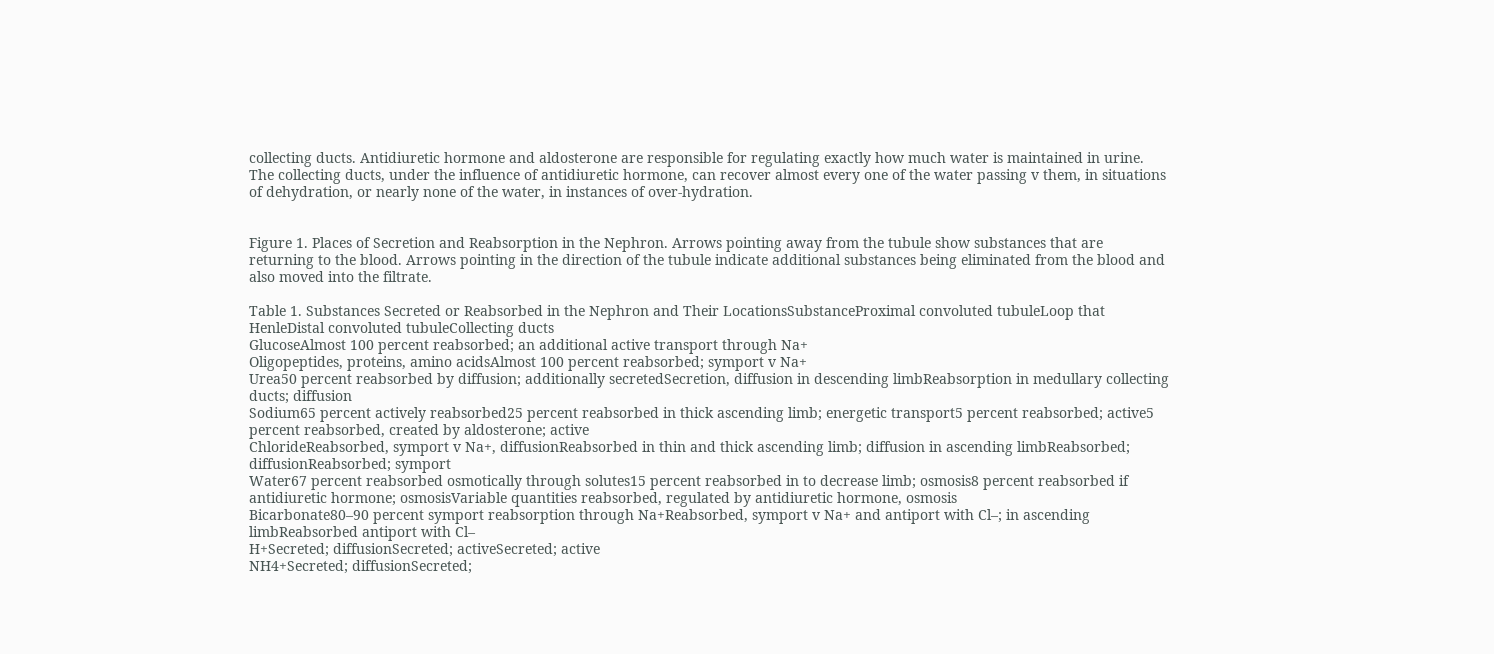collecting ducts. Antidiuretic hormone and aldosterone are responsible for regulating exactly how much water is maintained in urine. The collecting ducts, under the influence of antidiuretic hormone, can recover almost every one of the water passing v them, in situations of dehydration, or nearly none of the water, in instances of over-hydration.


Figure 1. Places of Secretion and Reabsorption in the Nephron. Arrows pointing away from the tubule show substances that are returning to the blood. Arrows pointing in the direction of the tubule indicate additional substances being eliminated from the blood and also moved into the filtrate.

Table 1. Substances Secreted or Reabsorbed in the Nephron and Their LocationsSubstanceProximal convoluted tubuleLoop that HenleDistal convoluted tubuleCollecting ducts
GlucoseAlmost 100 percent reabsorbed; an additional active transport through Na+
Oligopeptides, proteins, amino acidsAlmost 100 percent reabsorbed; symport v Na+
Urea50 percent reabsorbed by diffusion; additionally secretedSecretion, diffusion in descending limbReabsorption in medullary collecting ducts; diffusion
Sodium65 percent actively reabsorbed25 percent reabsorbed in thick ascending limb; energetic transport5 percent reabsorbed; active5 percent reabsorbed, created by aldosterone; active
ChlorideReabsorbed, symport v Na+, diffusionReabsorbed in thin and thick ascending limb; diffusion in ascending limbReabsorbed; diffusionReabsorbed; symport
Water67 percent reabsorbed osmotically through solutes15 percent reabsorbed in to decrease limb; osmosis8 percent reabsorbed if antidiuretic hormone; osmosisVariable quantities reabsorbed, regulated by antidiuretic hormone, osmosis
Bicarbonate80–90 percent symport reabsorption through Na+Reabsorbed, symport v Na+ and antiport with Cl–; in ascending limbReabsorbed antiport with Cl–
H+Secreted; diffusionSecreted; activeSecreted; active
NH4+Secreted; diffusionSecreted;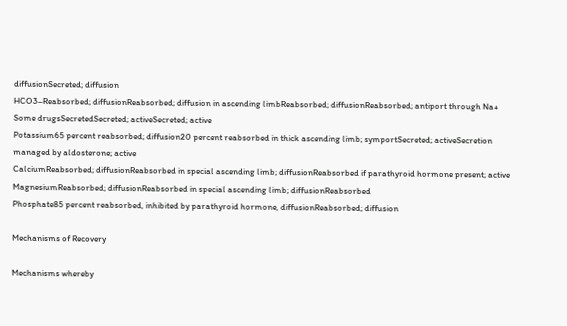diffusionSecreted; diffusion
HCO3–Reabsorbed; diffusionReabsorbed; diffusion in ascending limbReabsorbed; diffusionReabsorbed; antiport through Na+
Some drugsSecretedSecreted; activeSecreted; active
Potassium65 percent reabsorbed; diffusion20 percent reabsorbed in thick ascending limb; symportSecreted; activeSecretion managed by aldosterone; active
CalciumReabsorbed; diffusionReabsorbed in special ascending limb; diffusionReabsorbed if parathyroid hormone present; active
MagnesiumReabsorbed; diffusionReabsorbed in special ascending limb; diffusionReabsorbed
Phosphate85 percent reabsorbed, inhibited by parathyroid hormone, diffusionReabsorbed; diffusion

Mechanisms of Recovery

Mechanisms whereby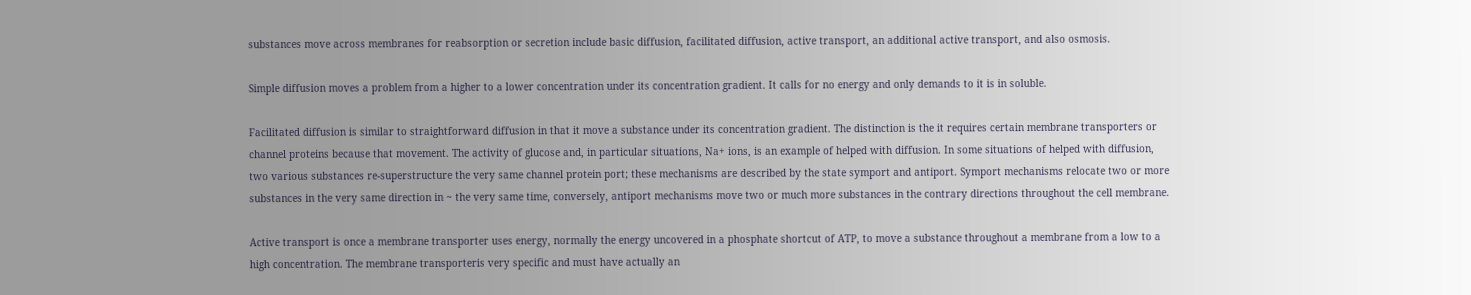substances move across membranes for reabsorption or secretion include basic diffusion, facilitated diffusion, active transport, an additional active transport, and also osmosis.

Simple diffusion moves a problem from a higher to a lower concentration under its concentration gradient. It calls for no energy and only demands to it is in soluble.

Facilitated diffusion is similar to straightforward diffusion in that it move a substance under its concentration gradient. The distinction is the it requires certain membrane transporters or channel proteins because that movement. The activity of glucose and, in particular situations, Na+ ions, is an example of helped with diffusion. In some situations of helped with diffusion, two various substances re-superstructure the very same channel protein port; these mechanisms are described by the state symport and antiport. Symport mechanisms relocate two or more substances in the very same direction in ~ the very same time, conversely, antiport mechanisms move two or much more substances in the contrary directions throughout the cell membrane.

Active transport is once a membrane transporter uses energy, normally the energy uncovered in a phosphate shortcut of ATP, to move a substance throughout a membrane from a low to a high concentration. The membrane transporteris very specific and must have actually an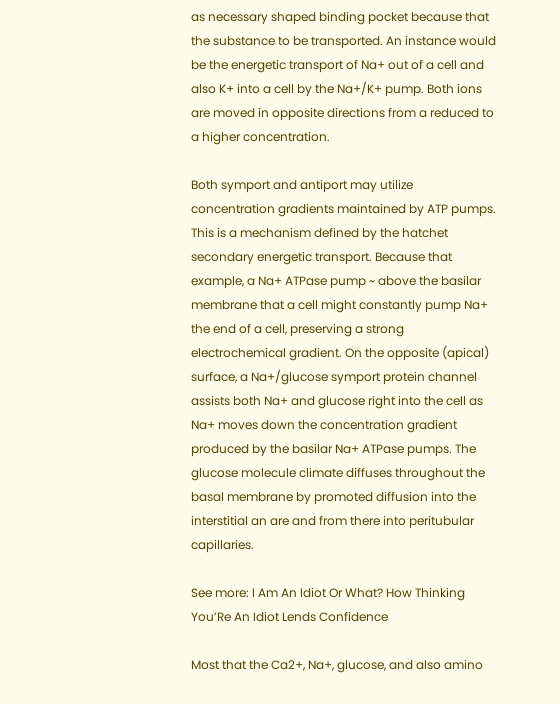as necessary shaped binding pocket because that the substance to be transported. An instance would be the energetic transport of Na+ out of a cell and also K+ into a cell by the Na+/K+ pump. Both ions are moved in opposite directions from a reduced to a higher concentration.

Both symport and antiport may utilize concentration gradients maintained by ATP pumps. This is a mechanism defined by the hatchet secondary energetic transport. Because that example, a Na+ ATPase pump ~ above the basilar membrane that a cell might constantly pump Na+ the end of a cell, preserving a strong electrochemical gradient. On the opposite (apical) surface, a Na+/glucose symport protein channel assists both Na+ and glucose right into the cell as Na+ moves down the concentration gradient produced by the basilar Na+ ATPase pumps. The glucose molecule climate diffuses throughout the basal membrane by promoted diffusion into the interstitial an are and from there into peritubular capillaries.

See more: I Am An Idiot Or What? How Thinking You’Re An Idiot Lends Confidence

Most that the Ca2+, Na+, glucose, and also amino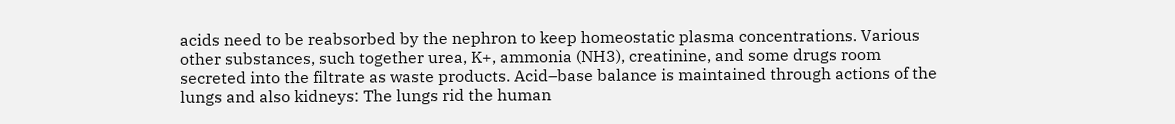acids need to be reabsorbed by the nephron to keep homeostatic plasma concentrations. Various other substances, such together urea, K+, ammonia (NH3), creatinine, and some drugs room secreted into the filtrate as waste products. Acid–base balance is maintained through actions of the lungs and also kidneys: The lungs rid the human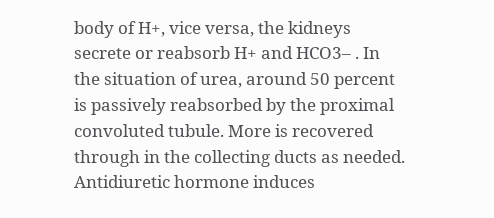body of H+, vice versa, the kidneys secrete or reabsorb H+ and HCO3– . In the situation of urea, around 50 percent is passively reabsorbed by the proximal convoluted tubule. More is recovered through in the collecting ducts as needed. Antidiuretic hormone induces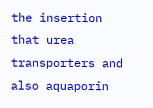the insertion that urea transporters and also aquaporin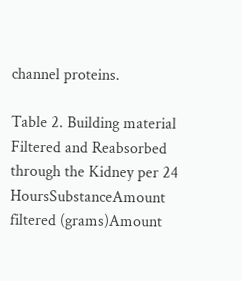channel proteins.

Table 2. Building material Filtered and Reabsorbed through the Kidney per 24 HoursSubstanceAmount filtered (grams)Amount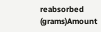reabsorbed (grams)Amount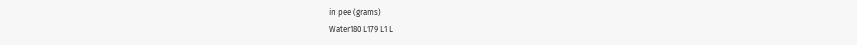in pee (grams)
Water180 L179 L1 L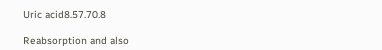Uric acid8.57.70.8

Reabsorption and also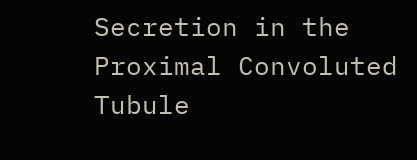Secretion in the Proximal Convoluted Tubule